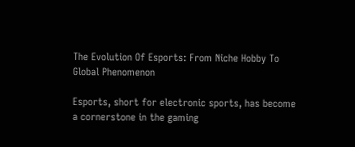The Evolution Of Esports: From Niche Hobby To Global Phenomenon

Esports, short for electronic sports, has become a cornerstone in the gaming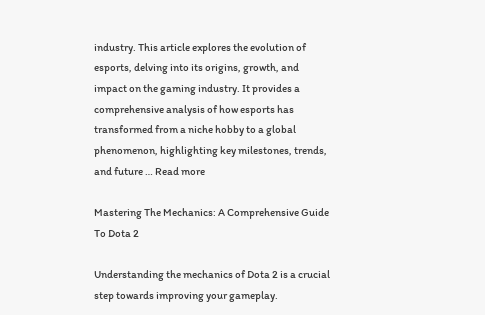industry. This article explores the evolution of esports, delving into its origins, growth, and impact on the gaming industry. It provides a comprehensive analysis of how esports has transformed from a niche hobby to a global phenomenon, highlighting key milestones, trends, and future … Read more

Mastering The Mechanics: A Comprehensive Guide To Dota 2

Understanding the mechanics of Dota 2 is a crucial step towards improving your gameplay.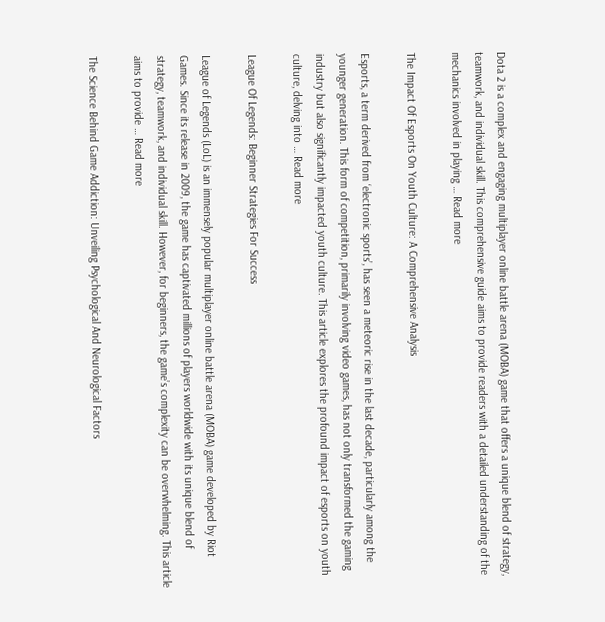Dota 2 is a complex and engaging multiplayer online battle arena (MOBA) game that offers a unique blend of strategy, teamwork, and individual skill. This comprehensive guide aims to provide readers with a detailed understanding of the mechanics involved in playing … Read more

The Impact Of Esports On Youth Culture: A Comprehensive Analysis

Esports, a term derived from ‘electronic sports’, has seen a meteoric rise in the last decade, particularly among the younger generation. This form of competition, primarily involving video games, has not only transformed the gaming industry but also significantly impacted youth culture. This article explores the profound impact of esports on youth culture, delving into … Read more

League Of Legends: Beginner Strategies For Success

League of Legends (LoL) is an immensely popular multiplayer online battle arena (MOBA) game developed by Riot Games. Since its release in 2009, the game has captivated millions of players worldwide with its unique blend of strategy, teamwork, and individual skill. However, for beginners, the game’s complexity can be overwhelming. This article aims to provide … Read more

The Science Behind Game Addiction: Unveiling Psychological And Neurological Factors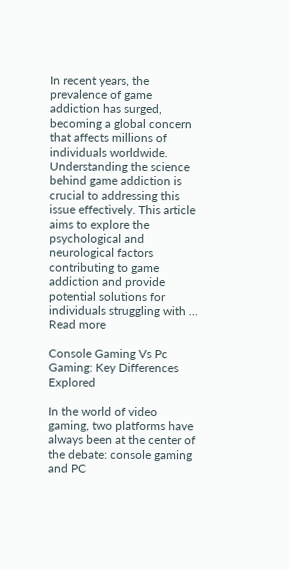In recent years, the prevalence of game addiction has surged, becoming a global concern that affects millions of individuals worldwide. Understanding the science behind game addiction is crucial to addressing this issue effectively. This article aims to explore the psychological and neurological factors contributing to game addiction and provide potential solutions for individuals struggling with … Read more

Console Gaming Vs Pc Gaming: Key Differences Explored

In the world of video gaming, two platforms have always been at the center of the debate: console gaming and PC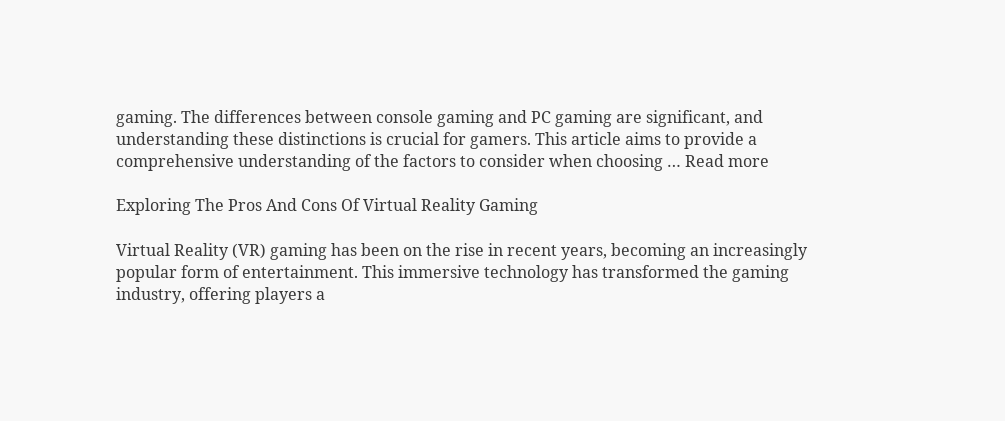gaming. The differences between console gaming and PC gaming are significant, and understanding these distinctions is crucial for gamers. This article aims to provide a comprehensive understanding of the factors to consider when choosing … Read more

Exploring The Pros And Cons Of Virtual Reality Gaming

Virtual Reality (VR) gaming has been on the rise in recent years, becoming an increasingly popular form of entertainment. This immersive technology has transformed the gaming industry, offering players a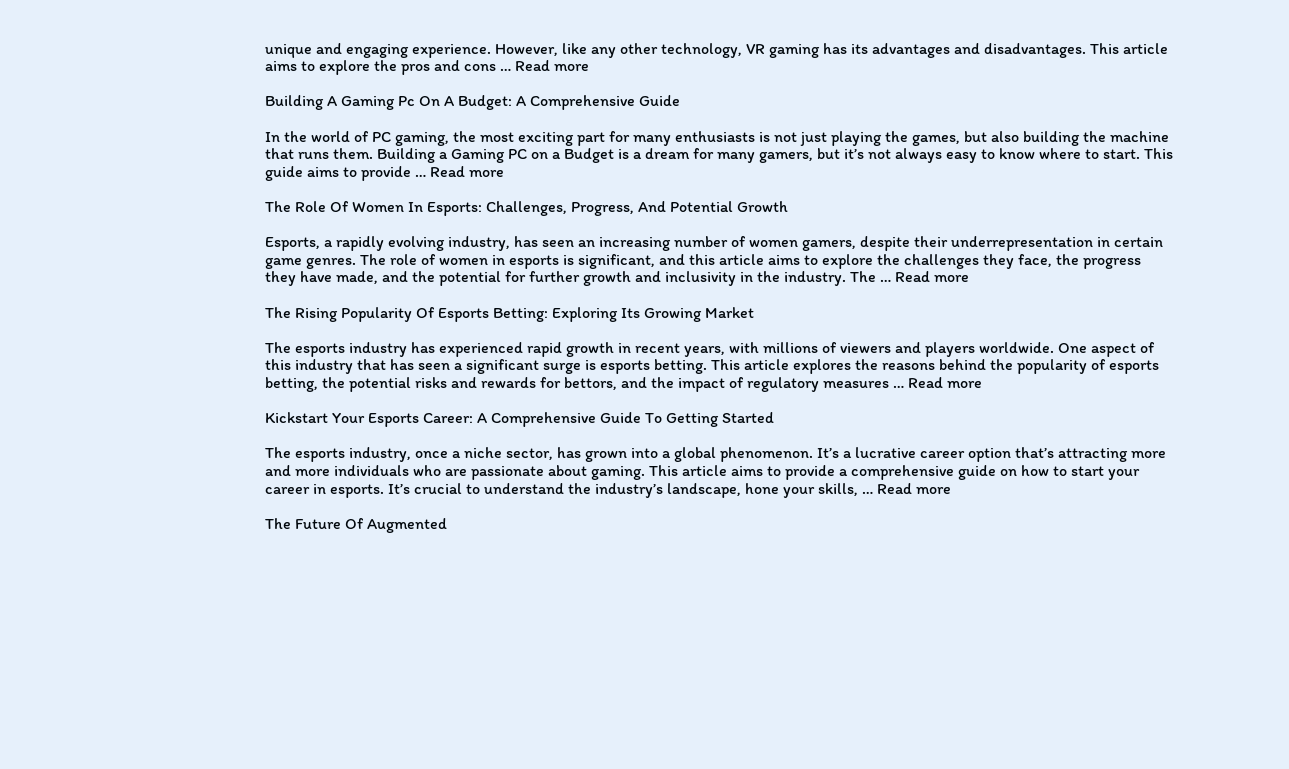unique and engaging experience. However, like any other technology, VR gaming has its advantages and disadvantages. This article aims to explore the pros and cons … Read more

Building A Gaming Pc On A Budget: A Comprehensive Guide

In the world of PC gaming, the most exciting part for many enthusiasts is not just playing the games, but also building the machine that runs them. Building a Gaming PC on a Budget is a dream for many gamers, but it’s not always easy to know where to start. This guide aims to provide … Read more

The Role Of Women In Esports: Challenges, Progress, And Potential Growth

Esports, a rapidly evolving industry, has seen an increasing number of women gamers, despite their underrepresentation in certain game genres. The role of women in esports is significant, and this article aims to explore the challenges they face, the progress they have made, and the potential for further growth and inclusivity in the industry. The … Read more

The Rising Popularity Of Esports Betting: Exploring Its Growing Market

The esports industry has experienced rapid growth in recent years, with millions of viewers and players worldwide. One aspect of this industry that has seen a significant surge is esports betting. This article explores the reasons behind the popularity of esports betting, the potential risks and rewards for bettors, and the impact of regulatory measures … Read more

Kickstart Your Esports Career: A Comprehensive Guide To Getting Started

The esports industry, once a niche sector, has grown into a global phenomenon. It’s a lucrative career option that’s attracting more and more individuals who are passionate about gaming. This article aims to provide a comprehensive guide on how to start your career in esports. It’s crucial to understand the industry’s landscape, hone your skills, … Read more

The Future Of Augmented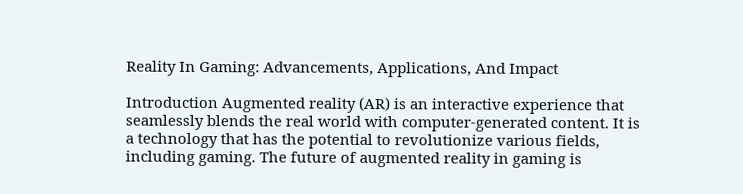Reality In Gaming: Advancements, Applications, And Impact

Introduction Augmented reality (AR) is an interactive experience that seamlessly blends the real world with computer-generated content. It is a technology that has the potential to revolutionize various fields, including gaming. The future of augmented reality in gaming is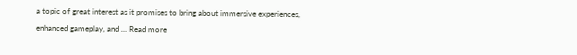a topic of great interest as it promises to bring about immersive experiences, enhanced gameplay, and … Read more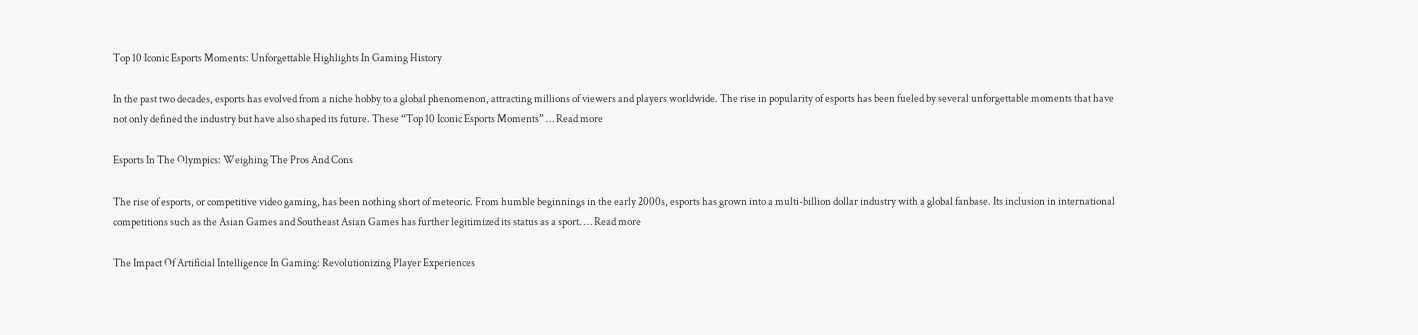Top 10 Iconic Esports Moments: Unforgettable Highlights In Gaming History

In the past two decades, esports has evolved from a niche hobby to a global phenomenon, attracting millions of viewers and players worldwide. The rise in popularity of esports has been fueled by several unforgettable moments that have not only defined the industry but have also shaped its future. These “Top 10 Iconic Esports Moments” … Read more

Esports In The Olympics: Weighing The Pros And Cons

The rise of esports, or competitive video gaming, has been nothing short of meteoric. From humble beginnings in the early 2000s, esports has grown into a multi-billion dollar industry with a global fanbase. Its inclusion in international competitions such as the Asian Games and Southeast Asian Games has further legitimized its status as a sport. … Read more

The Impact Of Artificial Intelligence In Gaming: Revolutionizing Player Experiences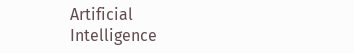Artificial Intelligence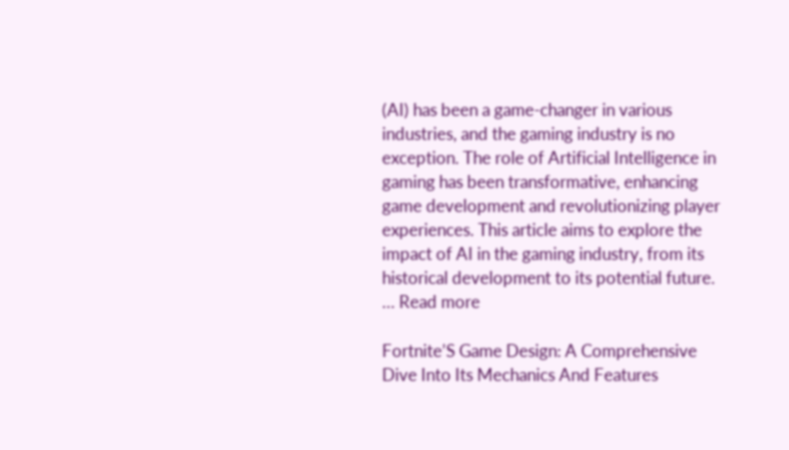(AI) has been a game-changer in various industries, and the gaming industry is no exception. The role of Artificial Intelligence in gaming has been transformative, enhancing game development and revolutionizing player experiences. This article aims to explore the impact of AI in the gaming industry, from its historical development to its potential future. … Read more

Fortnite’S Game Design: A Comprehensive Dive Into Its Mechanics And Features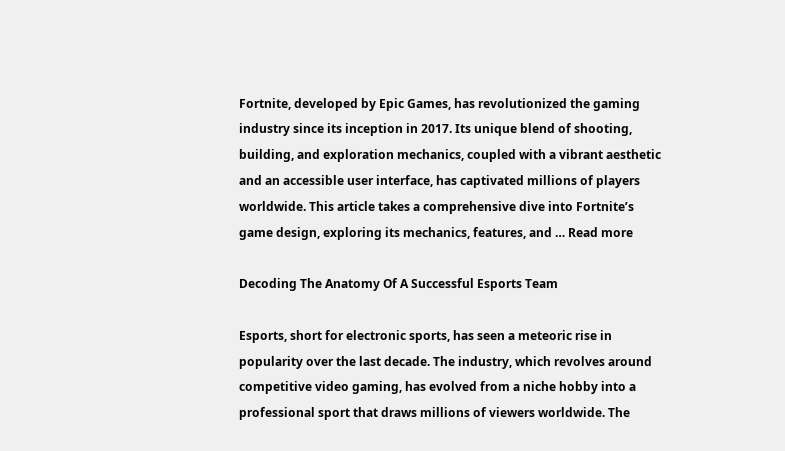Fortnite, developed by Epic Games, has revolutionized the gaming industry since its inception in 2017. Its unique blend of shooting, building, and exploration mechanics, coupled with a vibrant aesthetic and an accessible user interface, has captivated millions of players worldwide. This article takes a comprehensive dive into Fortnite’s game design, exploring its mechanics, features, and … Read more

Decoding The Anatomy Of A Successful Esports Team

Esports, short for electronic sports, has seen a meteoric rise in popularity over the last decade. The industry, which revolves around competitive video gaming, has evolved from a niche hobby into a professional sport that draws millions of viewers worldwide. The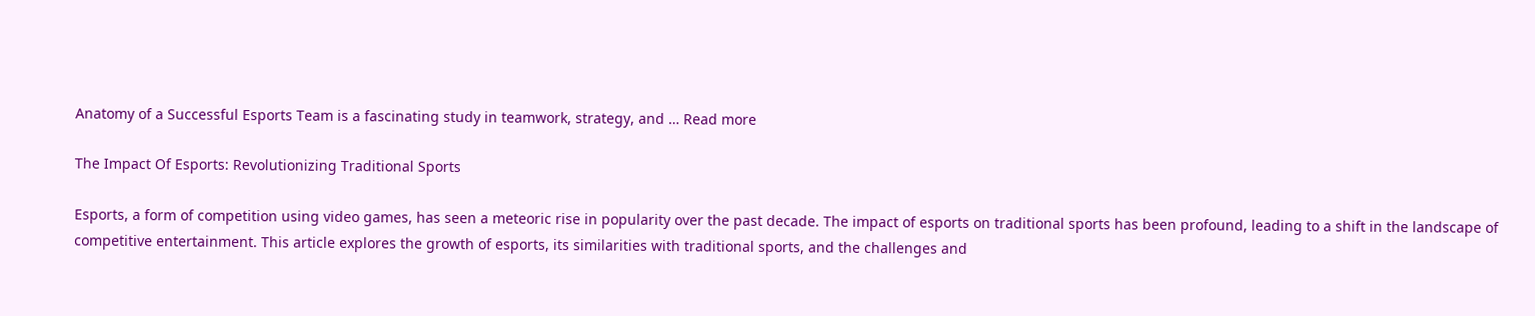Anatomy of a Successful Esports Team is a fascinating study in teamwork, strategy, and … Read more

The Impact Of Esports: Revolutionizing Traditional Sports

Esports, a form of competition using video games, has seen a meteoric rise in popularity over the past decade. The impact of esports on traditional sports has been profound, leading to a shift in the landscape of competitive entertainment. This article explores the growth of esports, its similarities with traditional sports, and the challenges and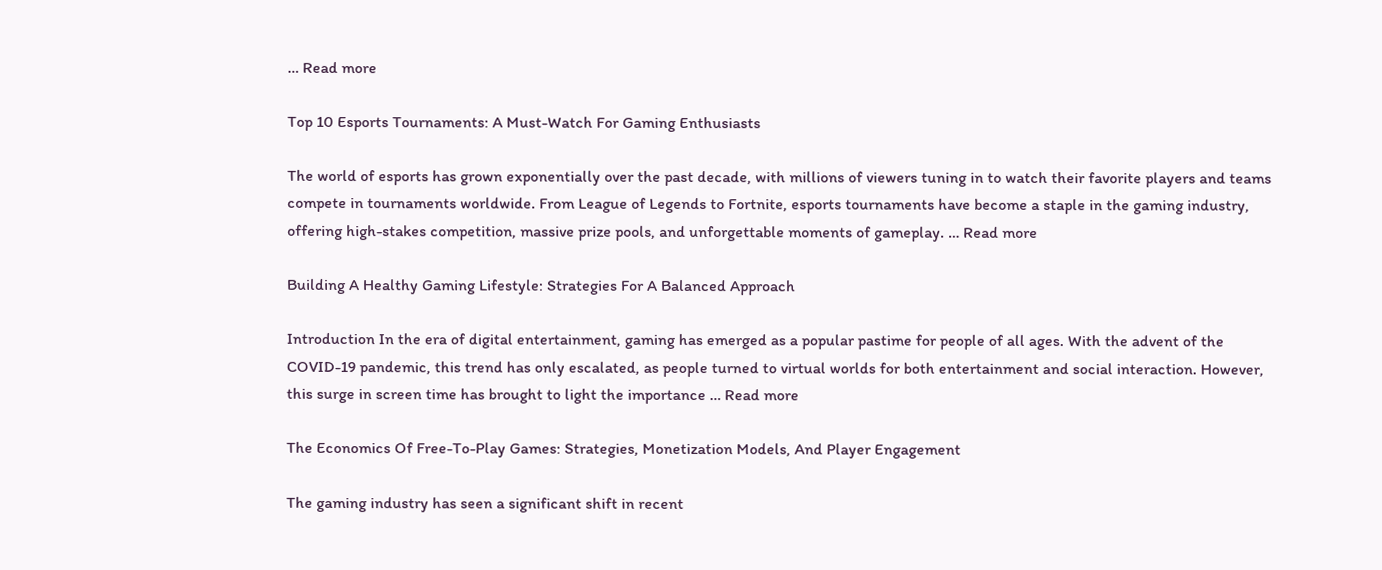… Read more

Top 10 Esports Tournaments: A Must-Watch For Gaming Enthusiasts

The world of esports has grown exponentially over the past decade, with millions of viewers tuning in to watch their favorite players and teams compete in tournaments worldwide. From League of Legends to Fortnite, esports tournaments have become a staple in the gaming industry, offering high-stakes competition, massive prize pools, and unforgettable moments of gameplay. … Read more

Building A Healthy Gaming Lifestyle: Strategies For A Balanced Approach

Introduction In the era of digital entertainment, gaming has emerged as a popular pastime for people of all ages. With the advent of the COVID-19 pandemic, this trend has only escalated, as people turned to virtual worlds for both entertainment and social interaction. However, this surge in screen time has brought to light the importance … Read more

The Economics Of Free-To-Play Games: Strategies, Monetization Models, And Player Engagement

The gaming industry has seen a significant shift in recent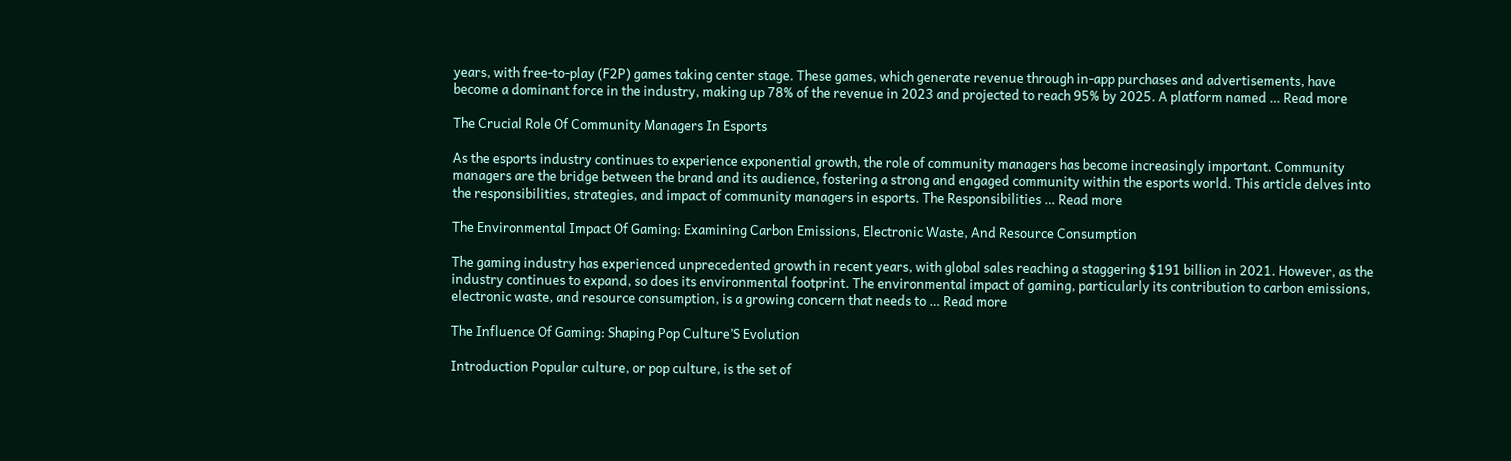years, with free-to-play (F2P) games taking center stage. These games, which generate revenue through in-app purchases and advertisements, have become a dominant force in the industry, making up 78% of the revenue in 2023 and projected to reach 95% by 2025. A platform named … Read more

The Crucial Role Of Community Managers In Esports

As the esports industry continues to experience exponential growth, the role of community managers has become increasingly important. Community managers are the bridge between the brand and its audience, fostering a strong and engaged community within the esports world. This article delves into the responsibilities, strategies, and impact of community managers in esports. The Responsibilities … Read more

The Environmental Impact Of Gaming: Examining Carbon Emissions, Electronic Waste, And Resource Consumption

The gaming industry has experienced unprecedented growth in recent years, with global sales reaching a staggering $191 billion in 2021. However, as the industry continues to expand, so does its environmental footprint. The environmental impact of gaming, particularly its contribution to carbon emissions, electronic waste, and resource consumption, is a growing concern that needs to … Read more

The Influence Of Gaming: Shaping Pop Culture’S Evolution

Introduction Popular culture, or pop culture, is the set of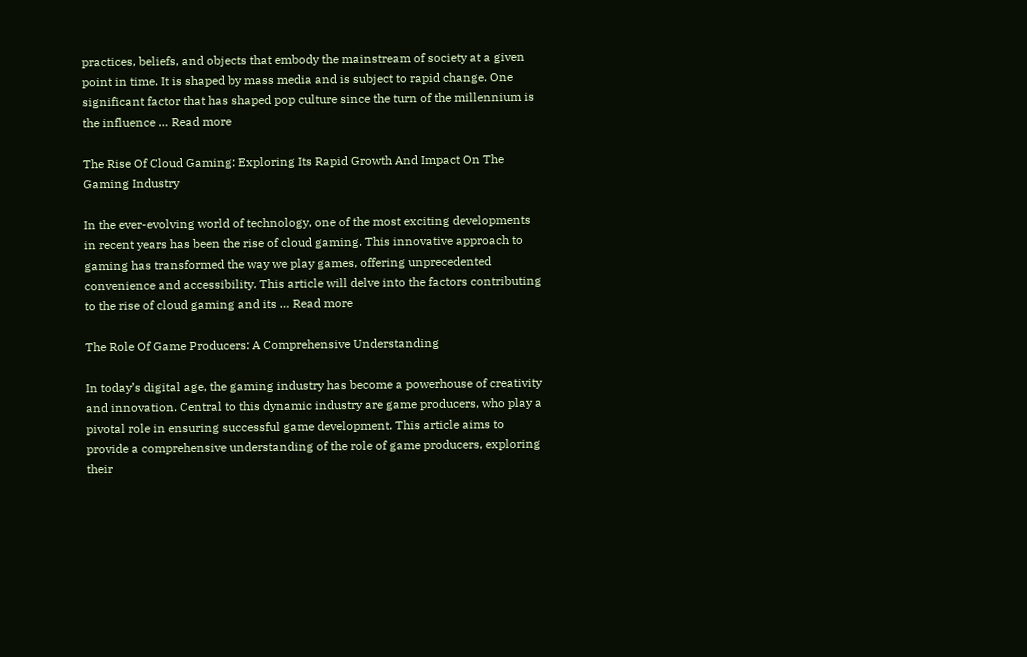practices, beliefs, and objects that embody the mainstream of society at a given point in time. It is shaped by mass media and is subject to rapid change. One significant factor that has shaped pop culture since the turn of the millennium is the influence … Read more

The Rise Of Cloud Gaming: Exploring Its Rapid Growth And Impact On The Gaming Industry

In the ever-evolving world of technology, one of the most exciting developments in recent years has been the rise of cloud gaming. This innovative approach to gaming has transformed the way we play games, offering unprecedented convenience and accessibility. This article will delve into the factors contributing to the rise of cloud gaming and its … Read more

The Role Of Game Producers: A Comprehensive Understanding

In today’s digital age, the gaming industry has become a powerhouse of creativity and innovation. Central to this dynamic industry are game producers, who play a pivotal role in ensuring successful game development. This article aims to provide a comprehensive understanding of the role of game producers, exploring their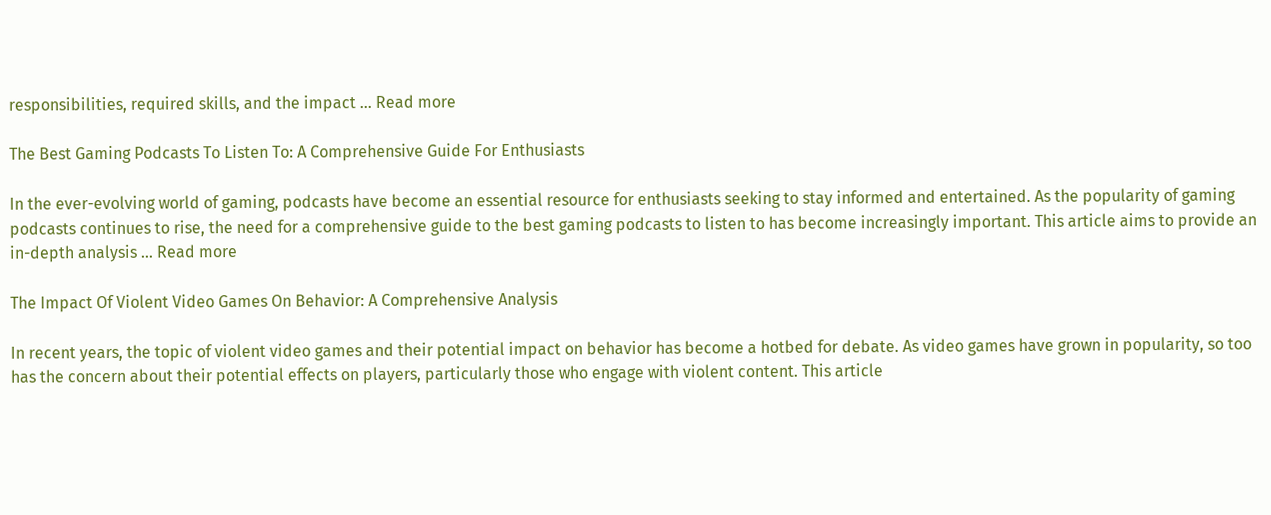responsibilities, required skills, and the impact … Read more

The Best Gaming Podcasts To Listen To: A Comprehensive Guide For Enthusiasts

In the ever-evolving world of gaming, podcasts have become an essential resource for enthusiasts seeking to stay informed and entertained. As the popularity of gaming podcasts continues to rise, the need for a comprehensive guide to the best gaming podcasts to listen to has become increasingly important. This article aims to provide an in-depth analysis … Read more

The Impact Of Violent Video Games On Behavior: A Comprehensive Analysis

In recent years, the topic of violent video games and their potential impact on behavior has become a hotbed for debate. As video games have grown in popularity, so too has the concern about their potential effects on players, particularly those who engage with violent content. This article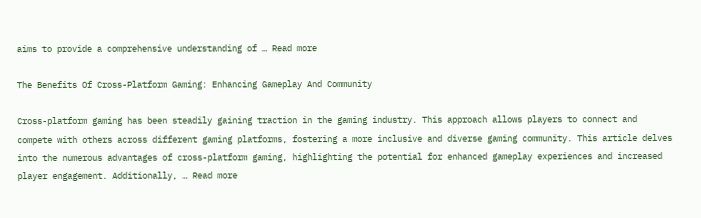aims to provide a comprehensive understanding of … Read more

The Benefits Of Cross-Platform Gaming: Enhancing Gameplay And Community

Cross-platform gaming has been steadily gaining traction in the gaming industry. This approach allows players to connect and compete with others across different gaming platforms, fostering a more inclusive and diverse gaming community. This article delves into the numerous advantages of cross-platform gaming, highlighting the potential for enhanced gameplay experiences and increased player engagement. Additionally, … Read more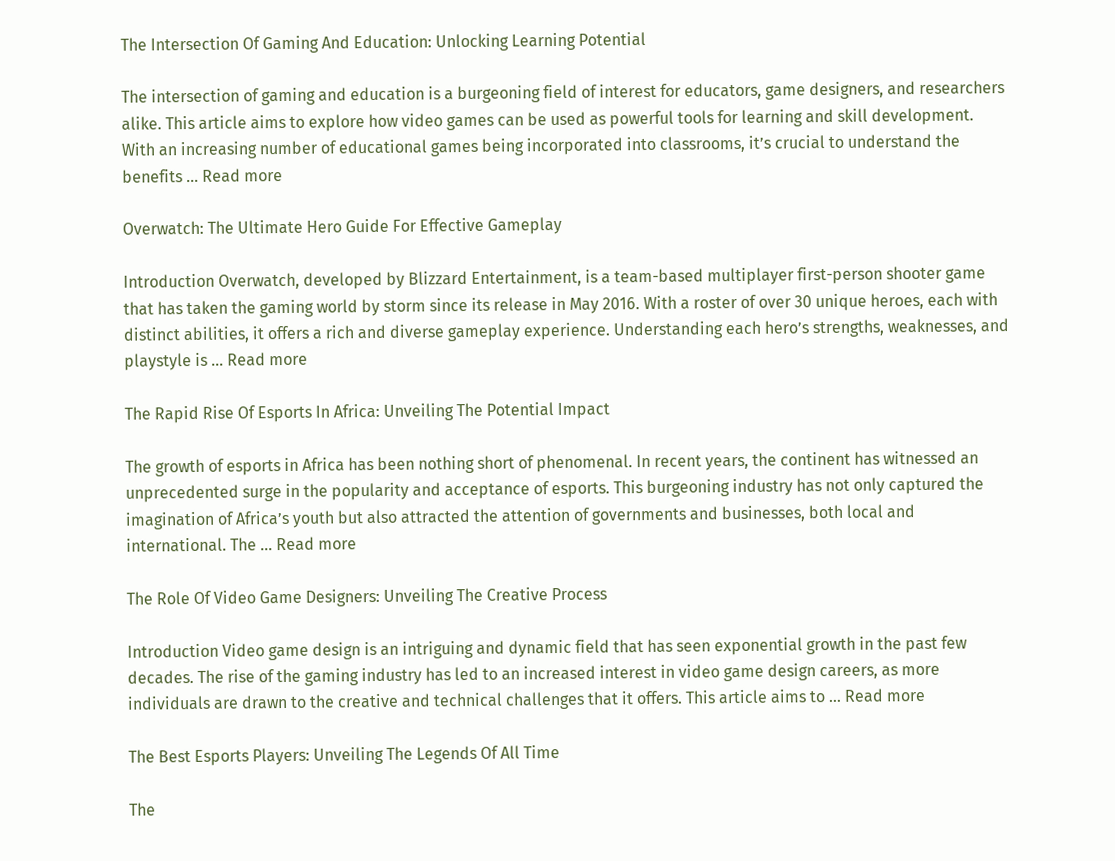The Intersection Of Gaming And Education: Unlocking Learning Potential

The intersection of gaming and education is a burgeoning field of interest for educators, game designers, and researchers alike. This article aims to explore how video games can be used as powerful tools for learning and skill development. With an increasing number of educational games being incorporated into classrooms, it’s crucial to understand the benefits … Read more

Overwatch: The Ultimate Hero Guide For Effective Gameplay

Introduction Overwatch, developed by Blizzard Entertainment, is a team-based multiplayer first-person shooter game that has taken the gaming world by storm since its release in May 2016. With a roster of over 30 unique heroes, each with distinct abilities, it offers a rich and diverse gameplay experience. Understanding each hero’s strengths, weaknesses, and playstyle is … Read more

The Rapid Rise Of Esports In Africa: Unveiling The Potential Impact

The growth of esports in Africa has been nothing short of phenomenal. In recent years, the continent has witnessed an unprecedented surge in the popularity and acceptance of esports. This burgeoning industry has not only captured the imagination of Africa’s youth but also attracted the attention of governments and businesses, both local and international. The … Read more

The Role Of Video Game Designers: Unveiling The Creative Process

Introduction Video game design is an intriguing and dynamic field that has seen exponential growth in the past few decades. The rise of the gaming industry has led to an increased interest in video game design careers, as more individuals are drawn to the creative and technical challenges that it offers. This article aims to … Read more

The Best Esports Players: Unveiling The Legends Of All Time

The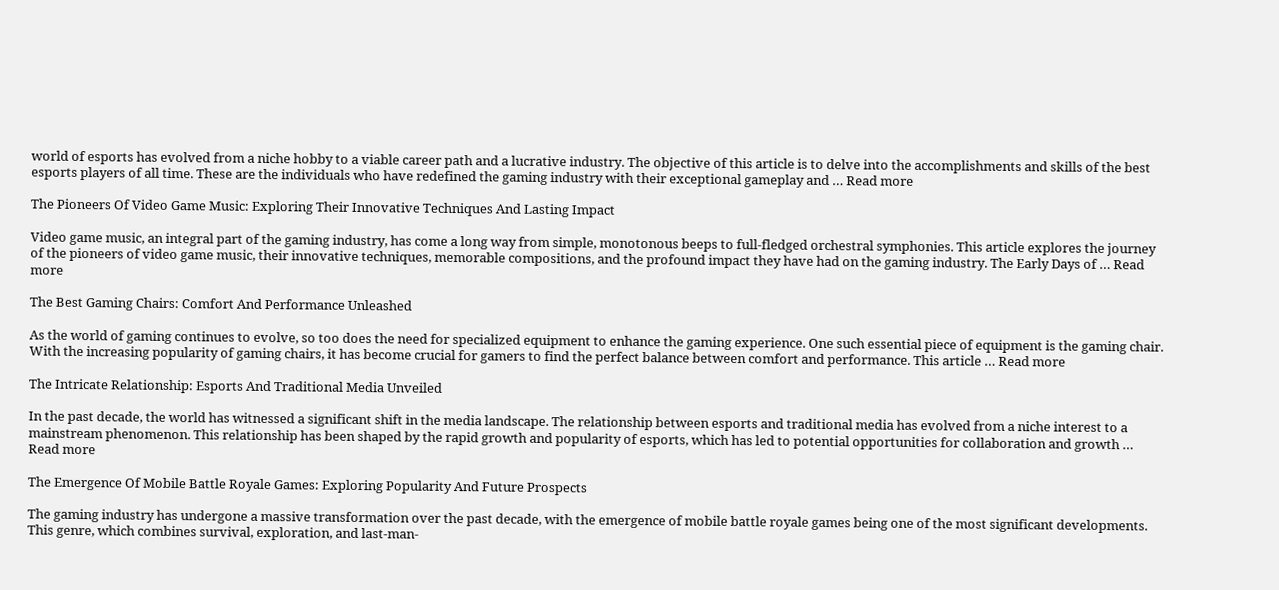world of esports has evolved from a niche hobby to a viable career path and a lucrative industry. The objective of this article is to delve into the accomplishments and skills of the best esports players of all time. These are the individuals who have redefined the gaming industry with their exceptional gameplay and … Read more

The Pioneers Of Video Game Music: Exploring Their Innovative Techniques And Lasting Impact

Video game music, an integral part of the gaming industry, has come a long way from simple, monotonous beeps to full-fledged orchestral symphonies. This article explores the journey of the pioneers of video game music, their innovative techniques, memorable compositions, and the profound impact they have had on the gaming industry. The Early Days of … Read more

The Best Gaming Chairs: Comfort And Performance Unleashed

As the world of gaming continues to evolve, so too does the need for specialized equipment to enhance the gaming experience. One such essential piece of equipment is the gaming chair. With the increasing popularity of gaming chairs, it has become crucial for gamers to find the perfect balance between comfort and performance. This article … Read more

The Intricate Relationship: Esports And Traditional Media Unveiled

In the past decade, the world has witnessed a significant shift in the media landscape. The relationship between esports and traditional media has evolved from a niche interest to a mainstream phenomenon. This relationship has been shaped by the rapid growth and popularity of esports, which has led to potential opportunities for collaboration and growth … Read more

The Emergence Of Mobile Battle Royale Games: Exploring Popularity And Future Prospects

The gaming industry has undergone a massive transformation over the past decade, with the emergence of mobile battle royale games being one of the most significant developments. This genre, which combines survival, exploration, and last-man-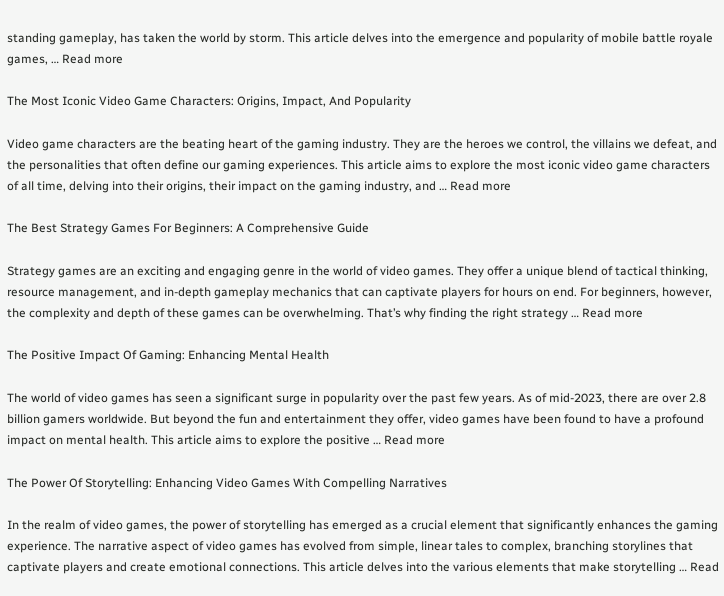standing gameplay, has taken the world by storm. This article delves into the emergence and popularity of mobile battle royale games, … Read more

The Most Iconic Video Game Characters: Origins, Impact, And Popularity

Video game characters are the beating heart of the gaming industry. They are the heroes we control, the villains we defeat, and the personalities that often define our gaming experiences. This article aims to explore the most iconic video game characters of all time, delving into their origins, their impact on the gaming industry, and … Read more

The Best Strategy Games For Beginners: A Comprehensive Guide

Strategy games are an exciting and engaging genre in the world of video games. They offer a unique blend of tactical thinking, resource management, and in-depth gameplay mechanics that can captivate players for hours on end. For beginners, however, the complexity and depth of these games can be overwhelming. That’s why finding the right strategy … Read more

The Positive Impact Of Gaming: Enhancing Mental Health

The world of video games has seen a significant surge in popularity over the past few years. As of mid-2023, there are over 2.8 billion gamers worldwide. But beyond the fun and entertainment they offer, video games have been found to have a profound impact on mental health. This article aims to explore the positive … Read more

The Power Of Storytelling: Enhancing Video Games With Compelling Narratives

In the realm of video games, the power of storytelling has emerged as a crucial element that significantly enhances the gaming experience. The narrative aspect of video games has evolved from simple, linear tales to complex, branching storylines that captivate players and create emotional connections. This article delves into the various elements that make storytelling … Read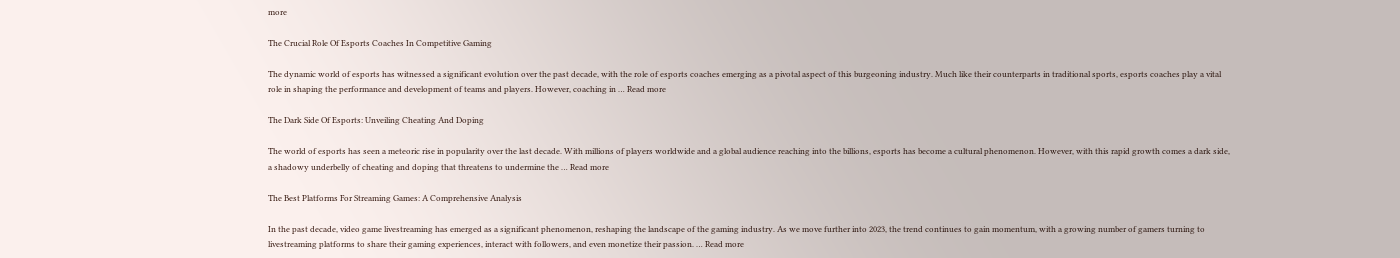more

The Crucial Role Of Esports Coaches In Competitive Gaming

The dynamic world of esports has witnessed a significant evolution over the past decade, with the role of esports coaches emerging as a pivotal aspect of this burgeoning industry. Much like their counterparts in traditional sports, esports coaches play a vital role in shaping the performance and development of teams and players. However, coaching in … Read more

The Dark Side Of Esports: Unveiling Cheating And Doping

The world of esports has seen a meteoric rise in popularity over the last decade. With millions of players worldwide and a global audience reaching into the billions, esports has become a cultural phenomenon. However, with this rapid growth comes a dark side, a shadowy underbelly of cheating and doping that threatens to undermine the … Read more

The Best Platforms For Streaming Games: A Comprehensive Analysis

In the past decade, video game livestreaming has emerged as a significant phenomenon, reshaping the landscape of the gaming industry. As we move further into 2023, the trend continues to gain momentum, with a growing number of gamers turning to livestreaming platforms to share their gaming experiences, interact with followers, and even monetize their passion. … Read more